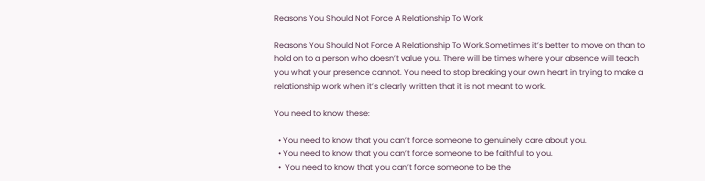Reasons You Should Not Force A Relationship To Work

Reasons You Should Not Force A Relationship To Work.Sometimes it’s better to move on than to hold on to a person who doesn’t value you. There will be times where your absence will teach you what your presence cannot. You need to stop breaking your own heart in trying to make a relationship work when it’s clearly written that it is not meant to work.

You need to know these:

  • You need to know that you can’t force someone to genuinely care about you.
  • You need to know that you can’t force someone to be faithful to you.
  •  You need to know that you can’t force someone to be the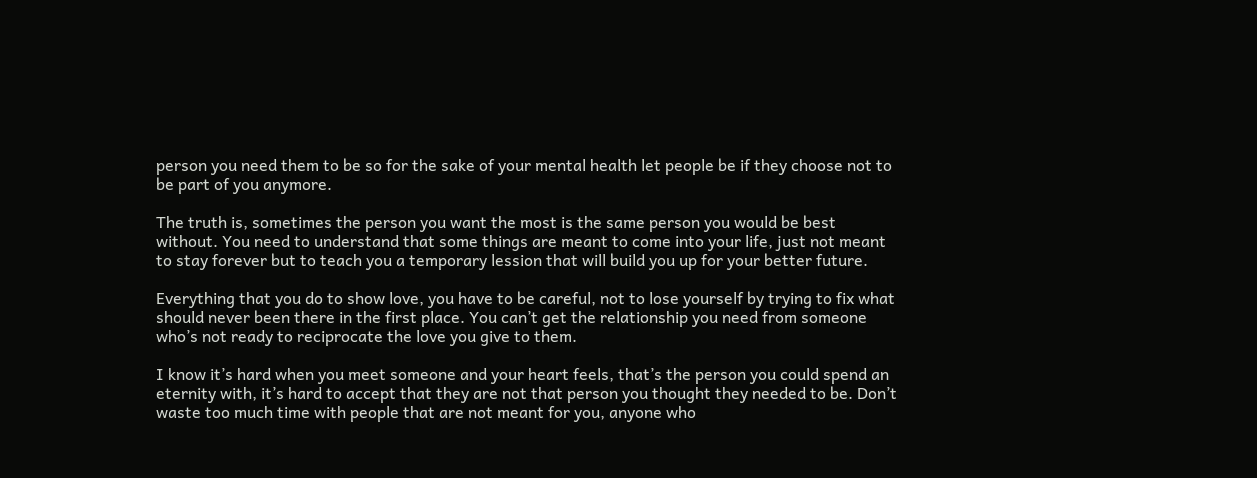person you need them to be so for the sake of your mental health let people be if they choose not to be part of you anymore.

The truth is, sometimes the person you want the most is the same person you would be best without. You need to understand that some things are meant to come into your life, just not meant to stay forever but to teach you a temporary lession that will build you up for your better future.

Everything that you do to show love, you have to be careful, not to lose yourself by trying to fix what should never been there in the first place. You can’t get the relationship you need from someone who’s not ready to reciprocate the love you give to them.

I know it’s hard when you meet someone and your heart feels, that’s the person you could spend an eternity with, it’s hard to accept that they are not that person you thought they needed to be. Don’t waste too much time with people that are not meant for you, anyone who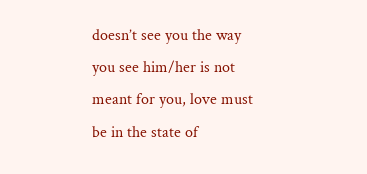doesn’t see you the way you see him/her is not meant for you, love must be in the state of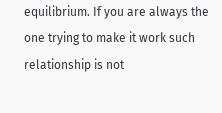equilibrium. If you are always the one trying to make it work such relationship is not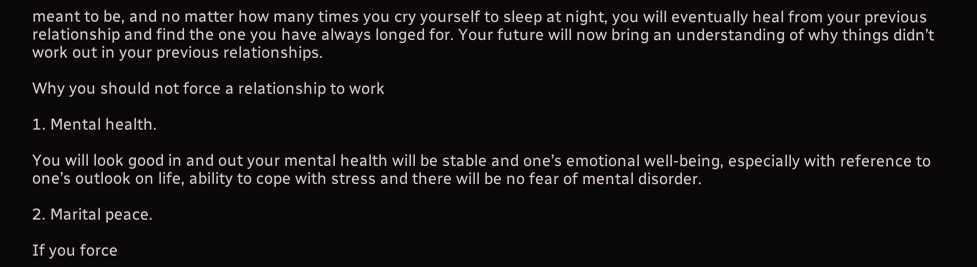meant to be, and no matter how many times you cry yourself to sleep at night, you will eventually heal from your previous relationship and find the one you have always longed for. Your future will now bring an understanding of why things didn’t work out in your previous relationships.

Why you should not force a relationship to work

1. Mental health.

You will look good in and out your mental health will be stable and one’s emotional well-being, especially with reference to one’s outlook on life, ability to cope with stress and there will be no fear of mental disorder.

2. Marital peace.

If you force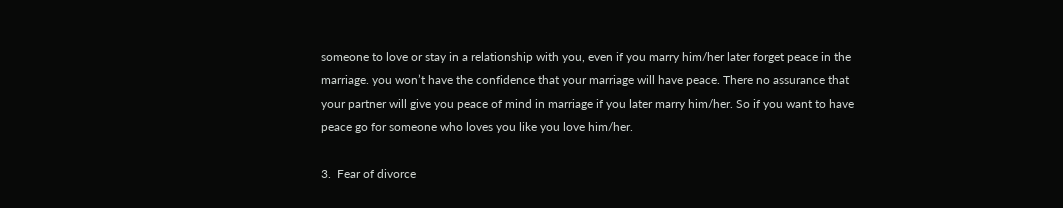someone to love or stay in a relationship with you, even if you marry him/her later forget peace in the marriage. you won’t have the confidence that your marriage will have peace. There no assurance that your partner will give you peace of mind in marriage if you later marry him/her. So if you want to have peace go for someone who loves you like you love him/her.

3.  Fear of divorce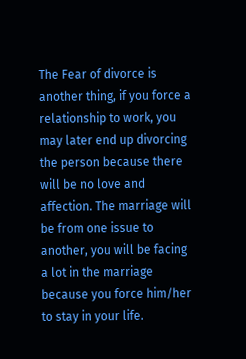The Fear of divorce is another thing, if you force a relationship to work, you may later end up divorcing the person because there will be no love and affection. The marriage will be from one issue to another, you will be facing a lot in the marriage because you force him/her to stay in your life.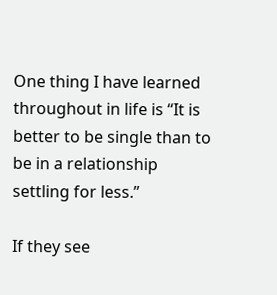One thing I have learned throughout in life is “It is better to be single than to be in a relationship settling for less.”

If they see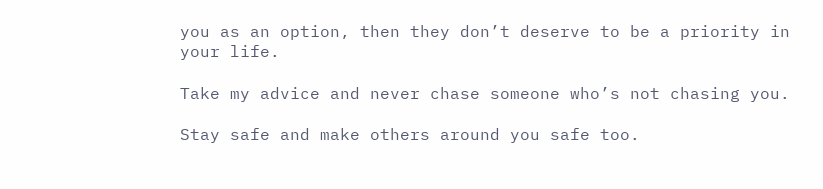you as an option, then they don’t deserve to be a priority in your life.

Take my advice and never chase someone who’s not chasing you.

Stay safe and make others around you safe too.